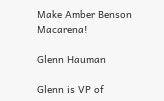Make Amber Benson Macarena!

Glenn Hauman

Glenn is VP of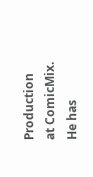Production at ComicMix. He has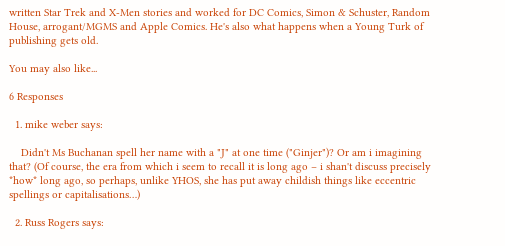written Star Trek and X-Men stories and worked for DC Comics, Simon & Schuster, Random House, arrogant/MGMS and Apple Comics. He's also what happens when a Young Turk of publishing gets old.

You may also like...

6 Responses

  1. mike weber says:

    Didn't Ms Buchanan spell her name with a "J" at one time ("Ginjer")? Or am i imagining that? (Of course, the era from which i seem to recall it is long ago – i shan't discuss precisely *how* long ago, so perhaps, unlike YHOS, she has put away childish things like eccentric spellings or capitalisations…)

  2. Russ Rogers says: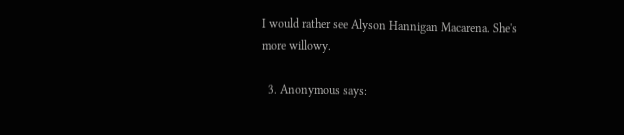I would rather see Alyson Hannigan Macarena. She's more willowy.

  3. Anonymous says: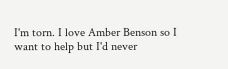I'm torn. I love Amber Benson so I want to help but I'd never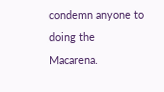condemn anyone to doing the Macarena.